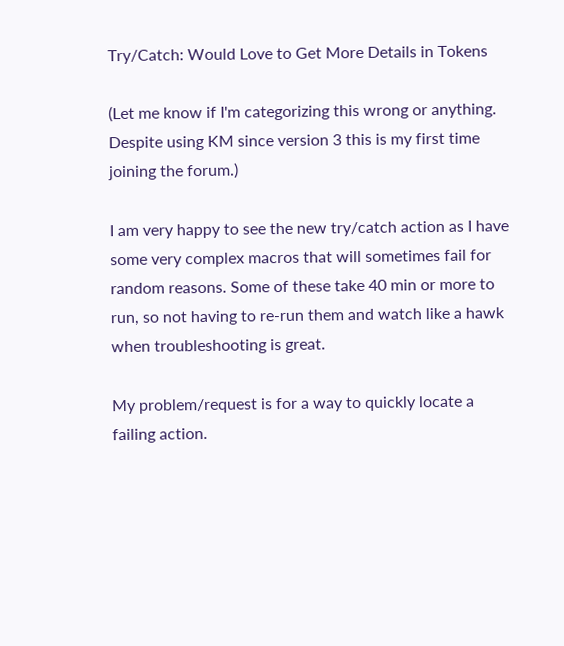Try/Catch: Would Love to Get More Details in Tokens

(Let me know if I'm categorizing this wrong or anything. Despite using KM since version 3 this is my first time joining the forum.)

I am very happy to see the new try/catch action as I have some very complex macros that will sometimes fail for random reasons. Some of these take 40 min or more to run, so not having to re-run them and watch like a hawk when troubleshooting is great.

My problem/request is for a way to quickly locate a failing action.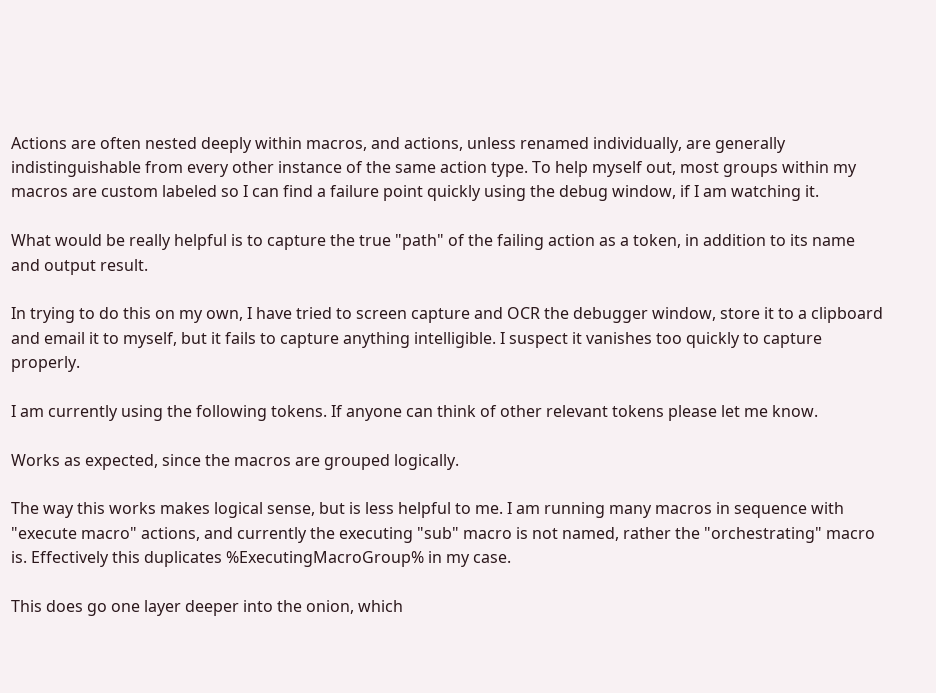Actions are often nested deeply within macros, and actions, unless renamed individually, are generally indistinguishable from every other instance of the same action type. To help myself out, most groups within my macros are custom labeled so I can find a failure point quickly using the debug window, if I am watching it.

What would be really helpful is to capture the true "path" of the failing action as a token, in addition to its name and output result.

In trying to do this on my own, I have tried to screen capture and OCR the debugger window, store it to a clipboard and email it to myself, but it fails to capture anything intelligible. I suspect it vanishes too quickly to capture properly.

I am currently using the following tokens. If anyone can think of other relevant tokens please let me know.

Works as expected, since the macros are grouped logically.

The way this works makes logical sense, but is less helpful to me. I am running many macros in sequence with "execute macro" actions, and currently the executing "sub" macro is not named, rather the "orchestrating" macro is. Effectively this duplicates %ExecutingMacroGroup% in my case.

This does go one layer deeper into the onion, which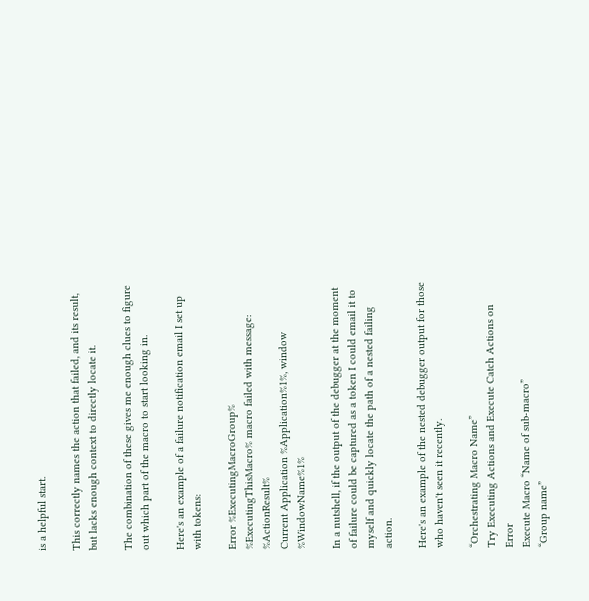is a helpful start.

This correctly names the action that failed, and its result, but lacks enough context to directly locate it.

The combination of these gives me enough clues to figure out which part of the macro to start looking in.

Here's an example of a failure notification email I set up with tokens:

Error %ExecutingMacroGroup%
%ExecutingThisMacro% macro failed with message: %ActionResult%
Current Application %Application%1%, window %WindowName%1%

In a nutshell, if the output of the debugger at the moment of failure could be captured as a token I could email it to myself and quickly locate the path of a nested failing action.

Here's an example of the nested debugger output for those who haven't seen it recently.

“Orchestrating Macro Name”
Try Executing Actions and Execute Catch Actions on Error
Execute Macro “Name of sub-macro”
“Group name”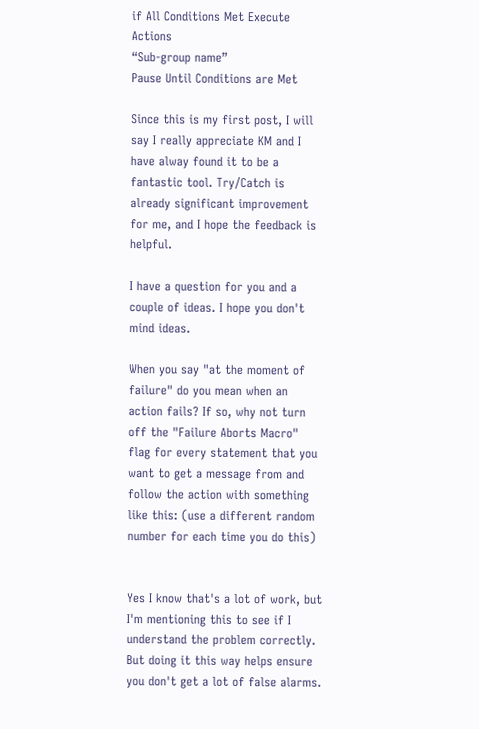if All Conditions Met Execute Actions
“Sub-group name”
Pause Until Conditions are Met

Since this is my first post, I will say I really appreciate KM and I have alway found it to be a fantastic tool. Try/Catch is already significant improvement for me, and I hope the feedback is helpful.

I have a question for you and a couple of ideas. I hope you don't mind ideas.

When you say "at the moment of failure" do you mean when an action fails? If so, why not turn off the "Failure Aborts Macro" flag for every statement that you want to get a message from and follow the action with something like this: (use a different random number for each time you do this)


Yes I know that's a lot of work, but I'm mentioning this to see if I understand the problem correctly. But doing it this way helps ensure you don't get a lot of false alarms.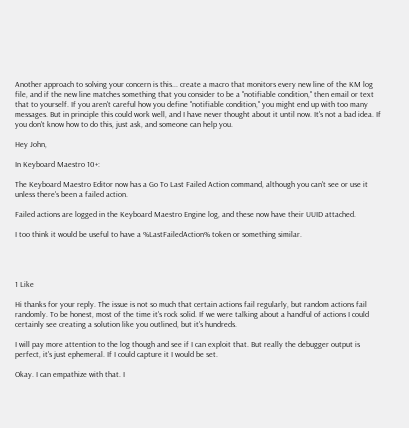Another approach to solving your concern is this... create a macro that monitors every new line of the KM log file, and if the new line matches something that you consider to be a "notifiable condition," then email or text that to yourself. If you aren't careful how you define "notifiable condition," you might end up with too many messages. But in principle this could work well, and I have never thought about it until now. It's not a bad idea. If you don't know how to do this, just ask, and someone can help you.

Hey John,

In Keyboard Maestro 10+:

The Keyboard Maestro Editor now has a Go To Last Failed Action command, although you can't see or use it unless there's been a failed action.

Failed actions are logged in the Keyboard Maestro Engine log, and these now have their UUID attached.

I too think it would be useful to have a %LastFailedAction% token or something similar.




1 Like

Hi thanks for your reply. The issue is not so much that certain actions fail regularly, but random actions fail randomly. To be honest, most of the time it's rock solid. If we were talking about a handful of actions I could certainly see creating a solution like you outlined, but it's hundreds.

I will pay more attention to the log though and see if I can exploit that. But really the debugger output is perfect, it's just ephemeral. If I could capture it I would be set.

Okay. I can empathize with that. I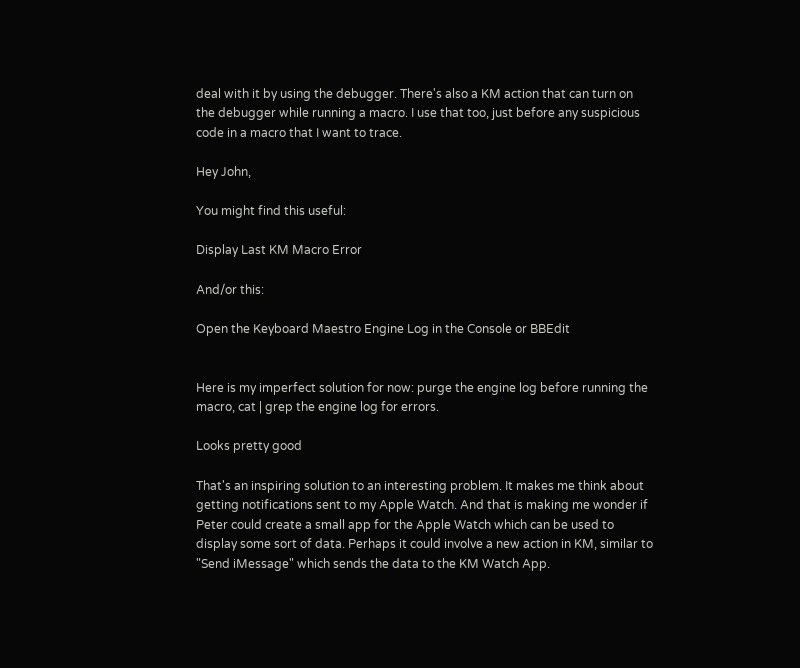deal with it by using the debugger. There's also a KM action that can turn on the debugger while running a macro. I use that too, just before any suspicious code in a macro that I want to trace.

Hey John,

You might find this useful:

Display Last KM Macro Error

And/or this:

Open the Keyboard Maestro Engine Log in the Console or BBEdit


Here is my imperfect solution for now: purge the engine log before running the macro, cat | grep the engine log for errors.

Looks pretty good

That's an inspiring solution to an interesting problem. It makes me think about getting notifications sent to my Apple Watch. And that is making me wonder if Peter could create a small app for the Apple Watch which can be used to display some sort of data. Perhaps it could involve a new action in KM, similar to "Send iMessage" which sends the data to the KM Watch App.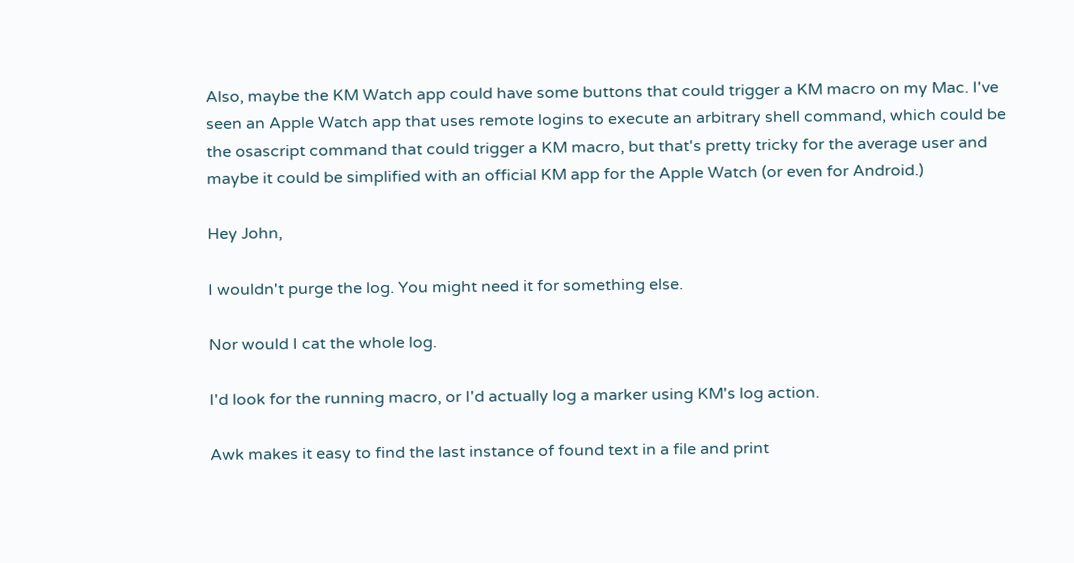Also, maybe the KM Watch app could have some buttons that could trigger a KM macro on my Mac. I've seen an Apple Watch app that uses remote logins to execute an arbitrary shell command, which could be the osascript command that could trigger a KM macro, but that's pretty tricky for the average user and maybe it could be simplified with an official KM app for the Apple Watch (or even for Android.)

Hey John,

I wouldn't purge the log. You might need it for something else.

Nor would I cat the whole log.

I'd look for the running macro, or I'd actually log a marker using KM's log action.

Awk makes it easy to find the last instance of found text in a file and print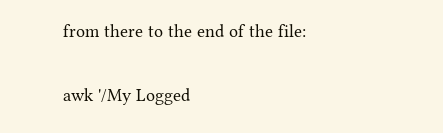from there to the end of the file:

awk '/My Logged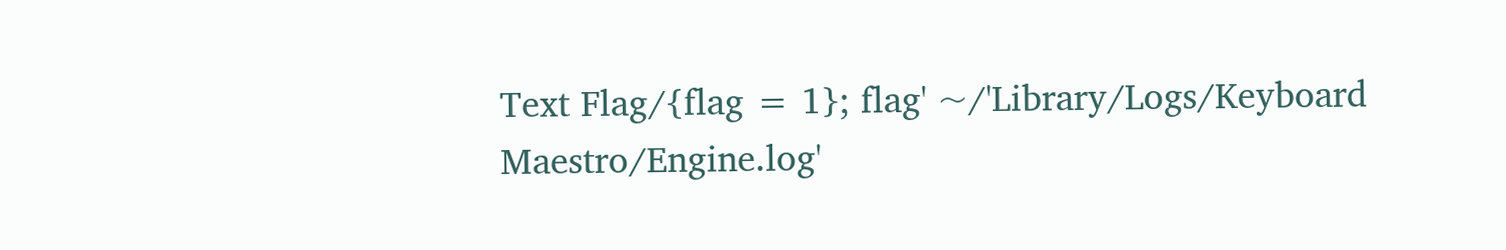Text Flag/{flag = 1}; flag' ~/'Library/Logs/Keyboard Maestro/Engine.log'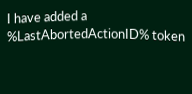I have added a %LastAbortedActionID% token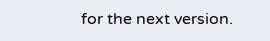for the next version.